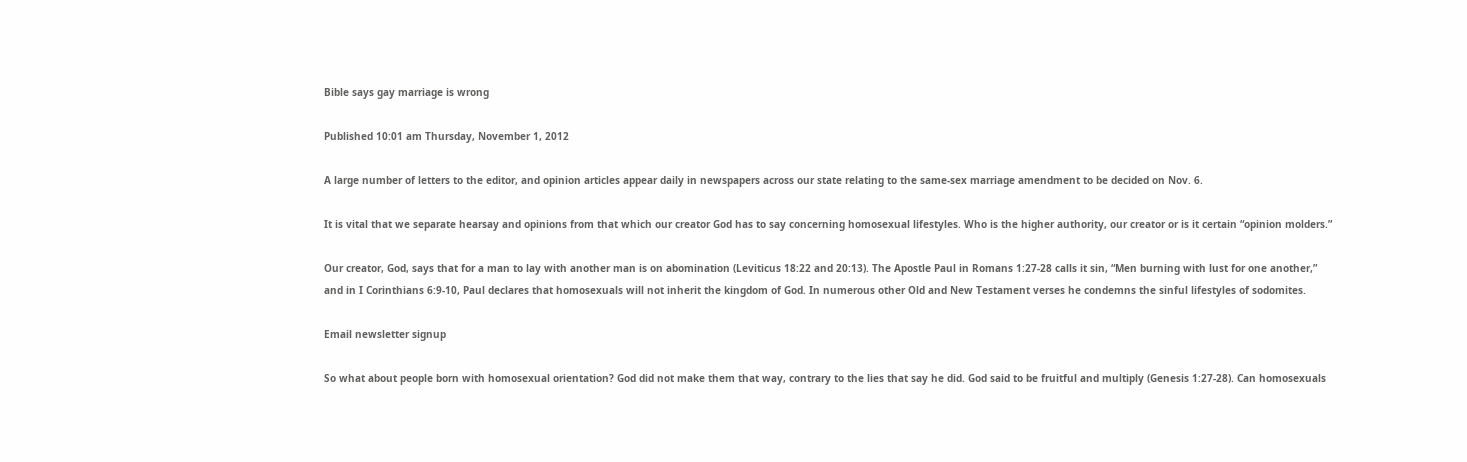Bible says gay marriage is wrong

Published 10:01 am Thursday, November 1, 2012

A large number of letters to the editor, and opinion articles appear daily in newspapers across our state relating to the same-sex marriage amendment to be decided on Nov. 6.

It is vital that we separate hearsay and opinions from that which our creator God has to say concerning homosexual lifestyles. Who is the higher authority, our creator or is it certain “opinion molders.”

Our creator, God, says that for a man to lay with another man is on abomination (Leviticus 18:22 and 20:13). The Apostle Paul in Romans 1:27-28 calls it sin, “Men burning with lust for one another,” and in I Corinthians 6:9-10, Paul declares that homosexuals will not inherit the kingdom of God. In numerous other Old and New Testament verses he condemns the sinful lifestyles of sodomites.

Email newsletter signup

So what about people born with homosexual orientation? God did not make them that way, contrary to the lies that say he did. God said to be fruitful and multiply (Genesis 1:27-28). Can homosexuals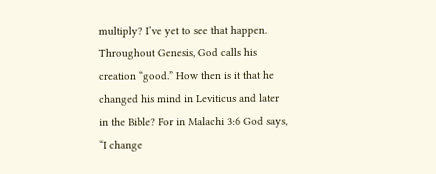multiply? I’ve yet to see that happen. Throughout Genesis, God calls his creation “good.” How then is it that he changed his mind in Leviticus and later in the Bible? For in Malachi 3:6 God says, “I change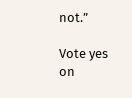not.”

Vote yes on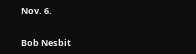Nov. 6.


Bob Nesbit